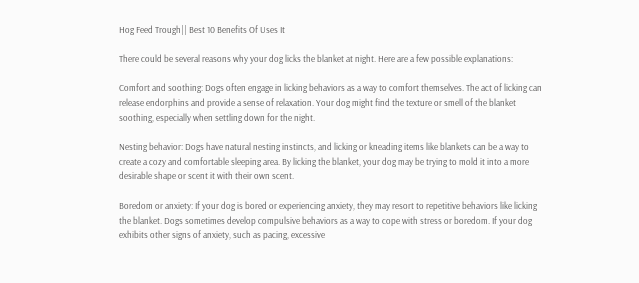Hog Feed Trough|| Best 10 Benefits Of Uses It

There could be several reasons why your dog licks the blanket at night. Here are a few possible explanations:

Comfort and soothing: Dogs often engage in licking behaviors as a way to comfort themselves. The act of licking can release endorphins and provide a sense of relaxation. Your dog might find the texture or smell of the blanket soothing, especially when settling down for the night.

Nesting behavior: Dogs have natural nesting instincts, and licking or kneading items like blankets can be a way to create a cozy and comfortable sleeping area. By licking the blanket, your dog may be trying to mold it into a more desirable shape or scent it with their own scent.

Boredom or anxiety: If your dog is bored or experiencing anxiety, they may resort to repetitive behaviors like licking the blanket. Dogs sometimes develop compulsive behaviors as a way to cope with stress or boredom. If your dog exhibits other signs of anxiety, such as pacing, excessive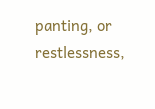panting, or restlessness,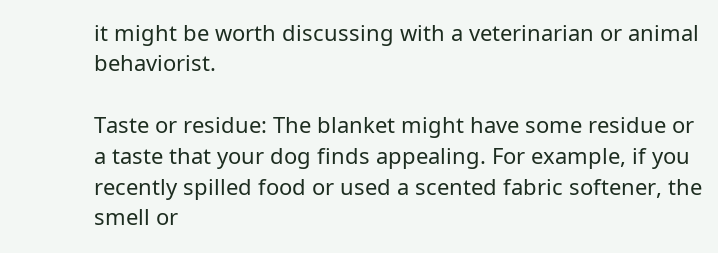it might be worth discussing with a veterinarian or animal behaviorist.

Taste or residue: The blanket might have some residue or a taste that your dog finds appealing. For example, if you recently spilled food or used a scented fabric softener, the smell or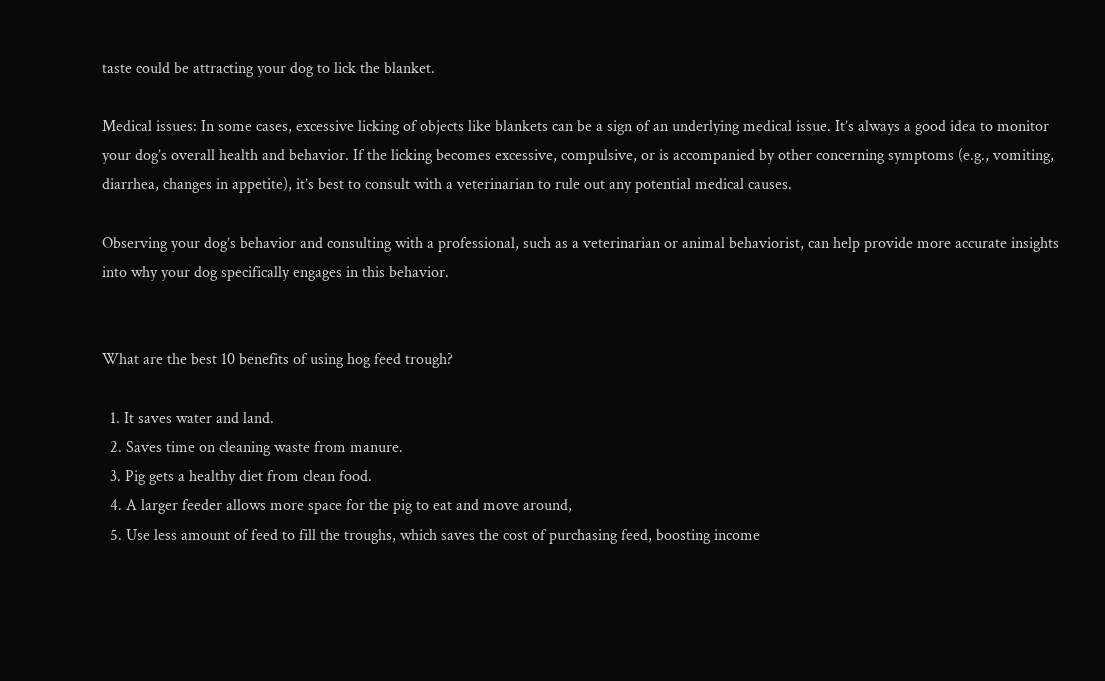taste could be attracting your dog to lick the blanket.

Medical issues: In some cases, excessive licking of objects like blankets can be a sign of an underlying medical issue. It’s always a good idea to monitor your dog’s overall health and behavior. If the licking becomes excessive, compulsive, or is accompanied by other concerning symptoms (e.g., vomiting, diarrhea, changes in appetite), it’s best to consult with a veterinarian to rule out any potential medical causes.

Observing your dog’s behavior and consulting with a professional, such as a veterinarian or animal behaviorist, can help provide more accurate insights into why your dog specifically engages in this behavior.


What are the best 10 benefits of using hog feed trough?

  1. It saves water and land.
  2. Saves time on cleaning waste from manure.
  3. Pig gets a healthy diet from clean food.
  4. A larger feeder allows more space for the pig to eat and move around,
  5. Use less amount of feed to fill the troughs, which saves the cost of purchasing feed, boosting income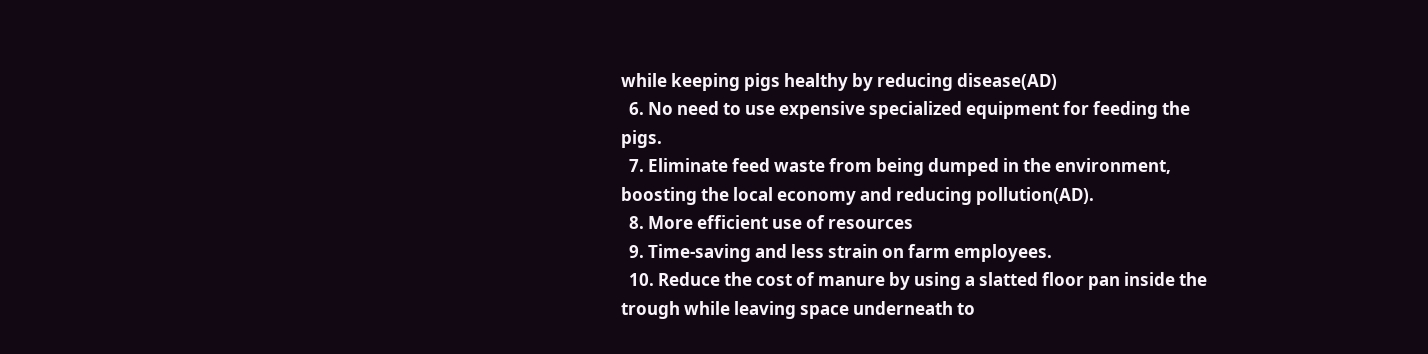while keeping pigs healthy by reducing disease(AD)
  6. No need to use expensive specialized equipment for feeding the pigs.
  7. Eliminate feed waste from being dumped in the environment, boosting the local economy and reducing pollution(AD).
  8. More efficient use of resources
  9. Time-saving and less strain on farm employees.
  10. Reduce the cost of manure by using a slatted floor pan inside the trough while leaving space underneath to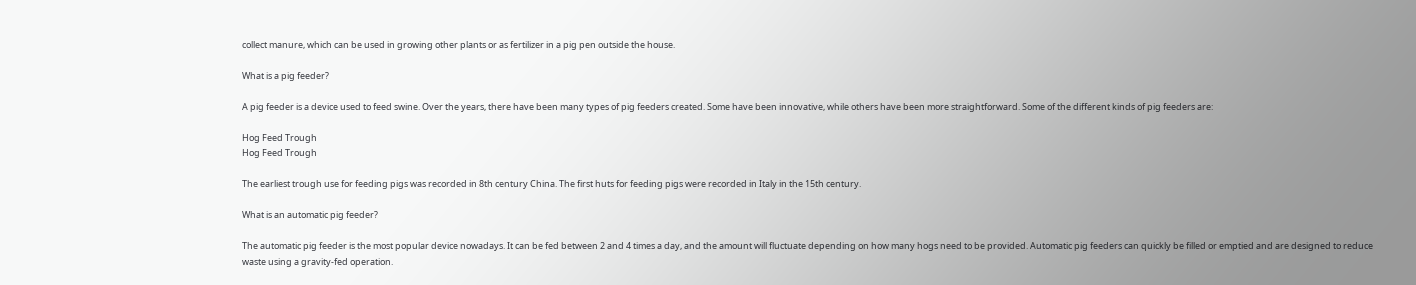collect manure, which can be used in growing other plants or as fertilizer in a pig pen outside the house.

What is a pig feeder?

A pig feeder is a device used to feed swine. Over the years, there have been many types of pig feeders created. Some have been innovative, while others have been more straightforward. Some of the different kinds of pig feeders are:

Hog Feed Trough
Hog Feed Trough

The earliest trough use for feeding pigs was recorded in 8th century China. The first huts for feeding pigs were recorded in Italy in the 15th century.

What is an automatic pig feeder?

The automatic pig feeder is the most popular device nowadays. It can be fed between 2 and 4 times a day, and the amount will fluctuate depending on how many hogs need to be provided. Automatic pig feeders can quickly be filled or emptied and are designed to reduce waste using a gravity-fed operation.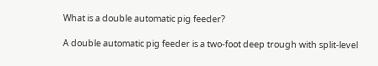What is a double automatic pig feeder?

A double automatic pig feeder is a two-foot deep trough with split-level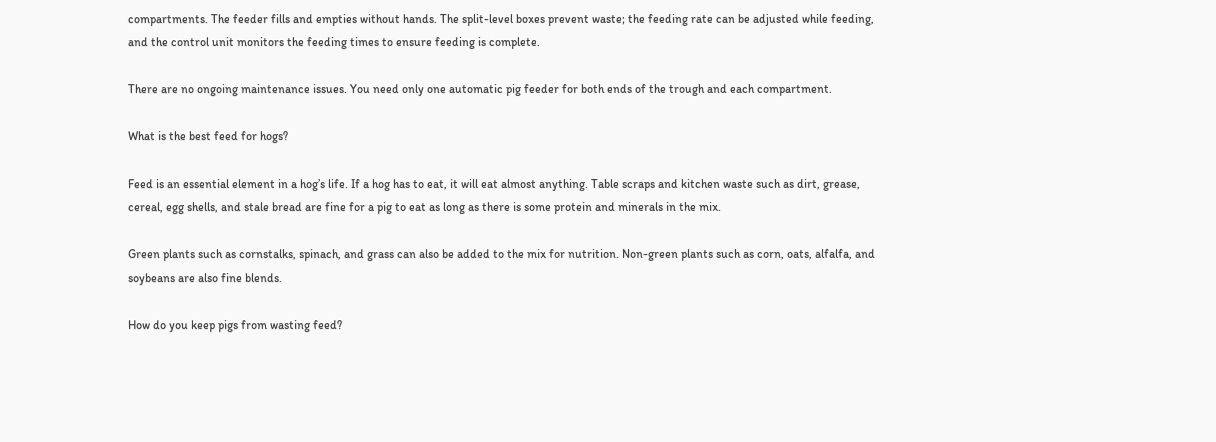compartments. The feeder fills and empties without hands. The split-level boxes prevent waste; the feeding rate can be adjusted while feeding, and the control unit monitors the feeding times to ensure feeding is complete.

There are no ongoing maintenance issues. You need only one automatic pig feeder for both ends of the trough and each compartment.

What is the best feed for hogs?

Feed is an essential element in a hog’s life. If a hog has to eat, it will eat almost anything. Table scraps and kitchen waste such as dirt, grease, cereal, egg shells, and stale bread are fine for a pig to eat as long as there is some protein and minerals in the mix.

Green plants such as cornstalks, spinach, and grass can also be added to the mix for nutrition. Non-green plants such as corn, oats, alfalfa, and soybeans are also fine blends.

How do you keep pigs from wasting feed?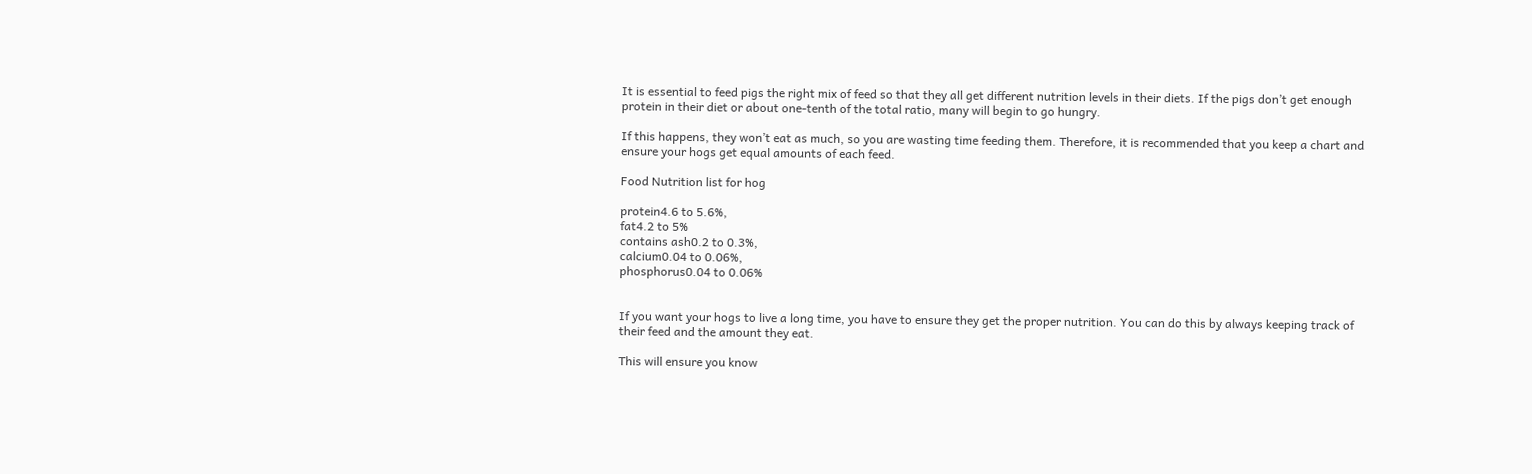It is essential to feed pigs the right mix of feed so that they all get different nutrition levels in their diets. If the pigs don’t get enough protein in their diet or about one-tenth of the total ratio, many will begin to go hungry.

If this happens, they won’t eat as much, so you are wasting time feeding them. Therefore, it is recommended that you keep a chart and ensure your hogs get equal amounts of each feed.

Food Nutrition list for hog

protein4.6 to 5.6%,
fat4.2 to 5%
contains ash0.2 to 0.3%,
calcium0.04 to 0.06%,
phosphorus0.04 to 0.06%


If you want your hogs to live a long time, you have to ensure they get the proper nutrition. You can do this by always keeping track of their feed and the amount they eat.

This will ensure you know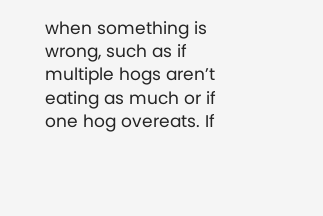when something is wrong, such as if multiple hogs aren’t eating as much or if one hog overeats. If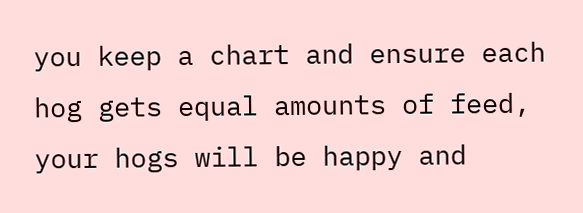you keep a chart and ensure each hog gets equal amounts of feed, your hogs will be happy and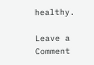healthy.

Leave a Comment